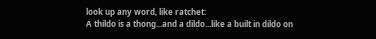look up any word, like ratchet:
A thildo is a thong...and a dildo...like a built in dildo on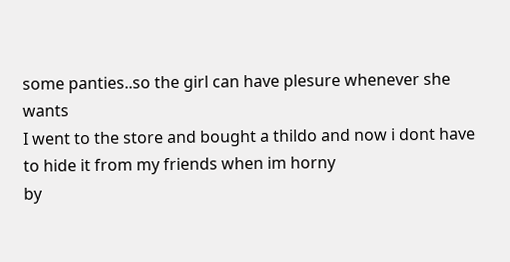some panties..so the girl can have plesure whenever she wants
I went to the store and bought a thildo and now i dont have to hide it from my friends when im horny
by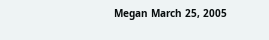Megan March 25, 2005